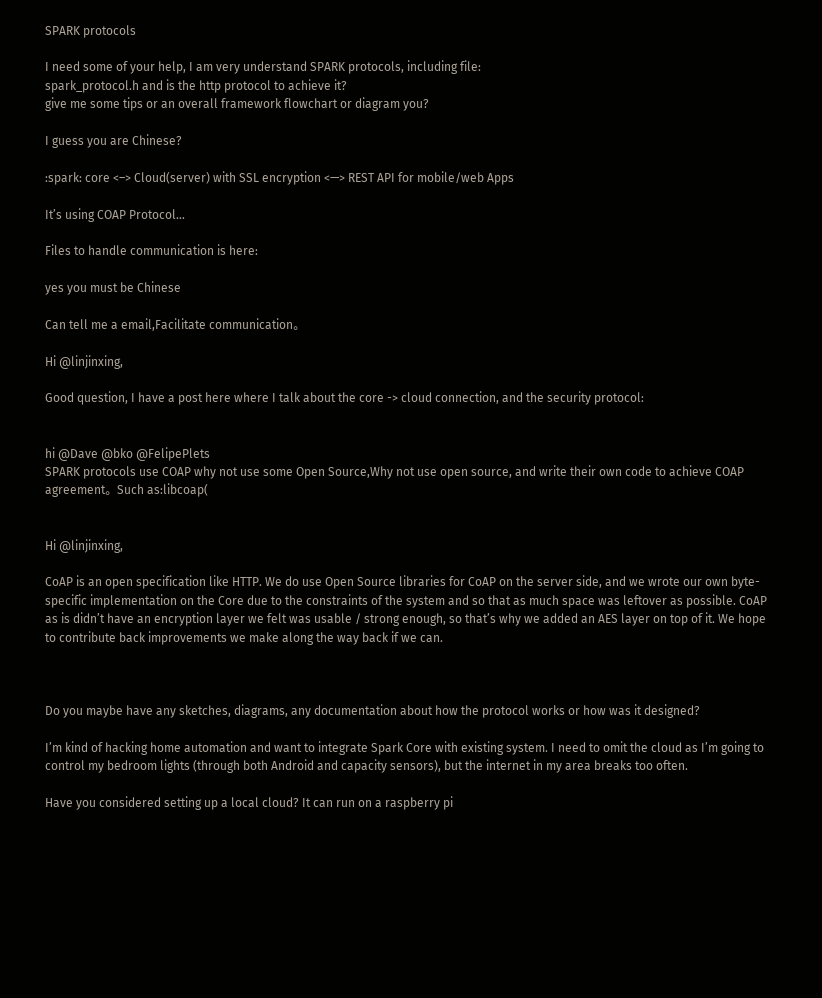SPARK protocols

I need some of your help, I am very understand SPARK protocols, including file:
spark_protocol.h and is the http protocol to achieve it?
give me some tips or an overall framework flowchart or diagram you?

I guess you are Chinese?

:spark: core <–> Cloud(server) with SSL encryption <—> REST API for mobile/web Apps

It’s using COAP Protocol…

Files to handle communication is here:

yes you must be Chinese

Can tell me a email,Facilitate communication。

Hi @linjinxing,

Good question, I have a post here where I talk about the core -> cloud connection, and the security protocol:


hi @Dave @bko @FelipePlets
SPARK protocols use COAP why not use some Open Source,Why not use open source, and write their own code to achieve COAP agreement。Such as:libcoap(


Hi @linjinxing,

CoAP is an open specification like HTTP. We do use Open Source libraries for CoAP on the server side, and we wrote our own byte-specific implementation on the Core due to the constraints of the system and so that as much space was leftover as possible. CoAP as is didn’t have an encryption layer we felt was usable / strong enough, so that’s why we added an AES layer on top of it. We hope to contribute back improvements we make along the way back if we can.



Do you maybe have any sketches, diagrams, any documentation about how the protocol works or how was it designed?

I’m kind of hacking home automation and want to integrate Spark Core with existing system. I need to omit the cloud as I’m going to control my bedroom lights (through both Android and capacity sensors), but the internet in my area breaks too often.

Have you considered setting up a local cloud? It can run on a raspberry pi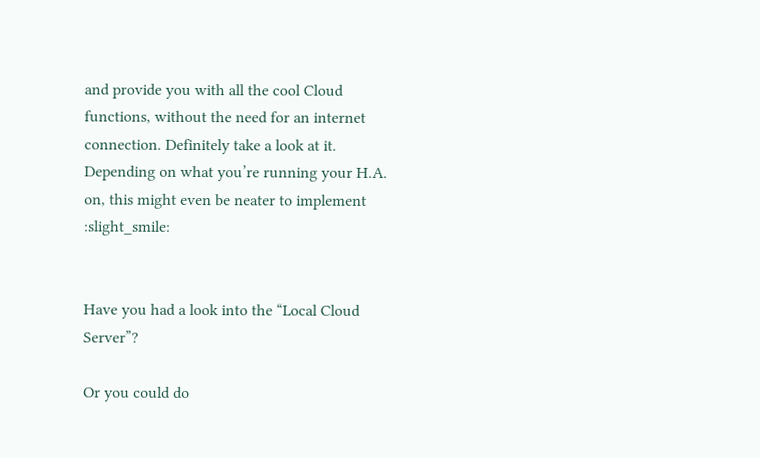and provide you with all the cool Cloud functions, without the need for an internet connection. Definitely take a look at it. Depending on what you’re running your H.A. on, this might even be neater to implement :slight_smile:


Have you had a look into the “Local Cloud Server”?

Or you could do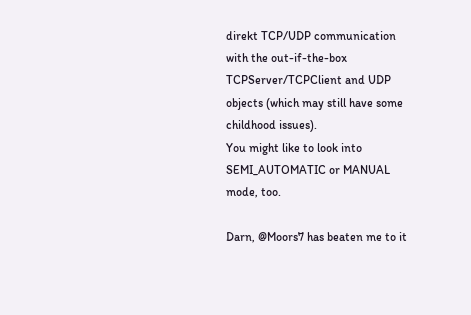direkt TCP/UDP communication with the out-if-the-box TCPServer/TCPClient and UDP objects (which may still have some childhood issues).
You might like to look into SEMI_AUTOMATIC or MANUAL mode, too.

Darn, @Moors7 has beaten me to it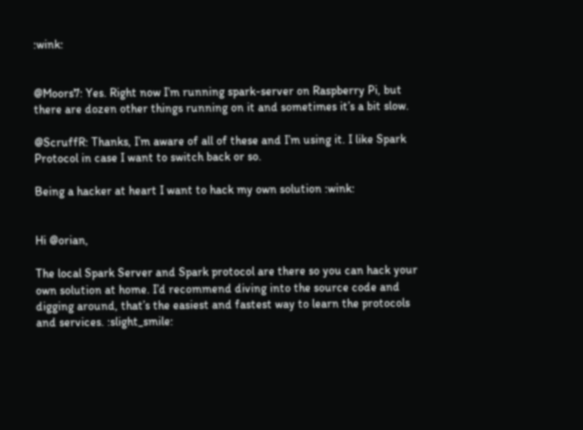:wink:


@Moors7: Yes. Right now I’m running spark-server on Raspberry Pi, but there are dozen other things running on it and sometimes it’s a bit slow.

@ScruffR: Thanks, I’m aware of all of these and I’m using it. I like Spark Protocol in case I want to switch back or so.

Being a hacker at heart I want to hack my own solution :wink:


Hi @orian,

The local Spark Server and Spark protocol are there so you can hack your own solution at home. I’d recommend diving into the source code and digging around, that’s the easiest and fastest way to learn the protocols and services. :slight_smile: